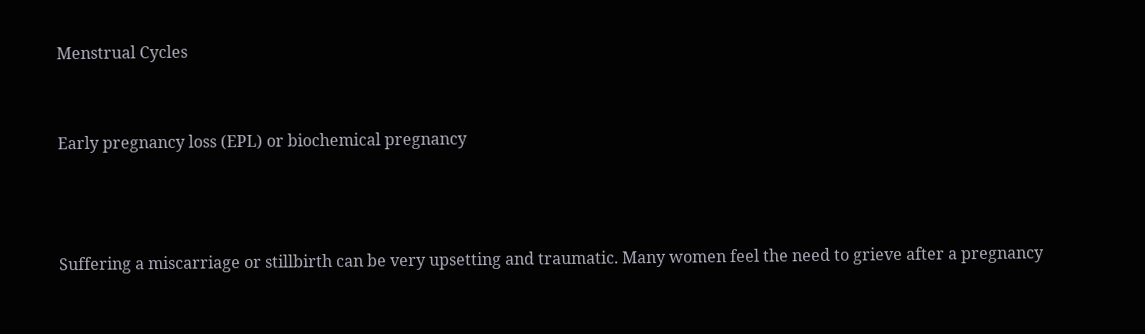Menstrual Cycles


Early pregnancy loss (EPL) or biochemical pregnancy



Suffering a miscarriage or stillbirth can be very upsetting and traumatic. Many women feel the need to grieve after a pregnancy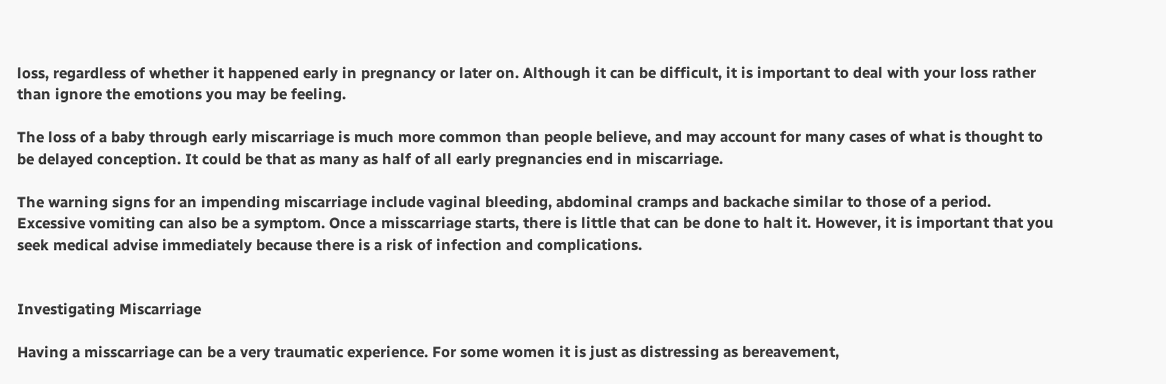loss, regardless of whether it happened early in pregnancy or later on. Although it can be difficult, it is important to deal with your loss rather than ignore the emotions you may be feeling.

The loss of a baby through early miscarriage is much more common than people believe, and may account for many cases of what is thought to be delayed conception. It could be that as many as half of all early pregnancies end in miscarriage.

The warning signs for an impending miscarriage include vaginal bleeding, abdominal cramps and backache similar to those of a period. Excessive vomiting can also be a symptom. Once a misscarriage starts, there is little that can be done to halt it. However, it is important that you seek medical advise immediately because there is a risk of infection and complications.


Investigating Miscarriage

Having a misscarriage can be a very traumatic experience. For some women it is just as distressing as bereavement,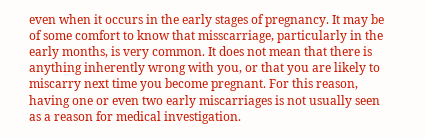even when it occurs in the early stages of pregnancy. It may be of some comfort to know that misscarriage, particularly in the early months, is very common. It does not mean that there is anything inherently wrong with you, or that you are likely to miscarry next time you become pregnant. For this reason, having one or even two early miscarriages is not usually seen as a reason for medical investigation.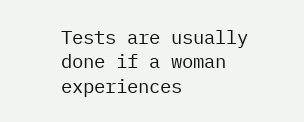Tests are usually done if a woman experiences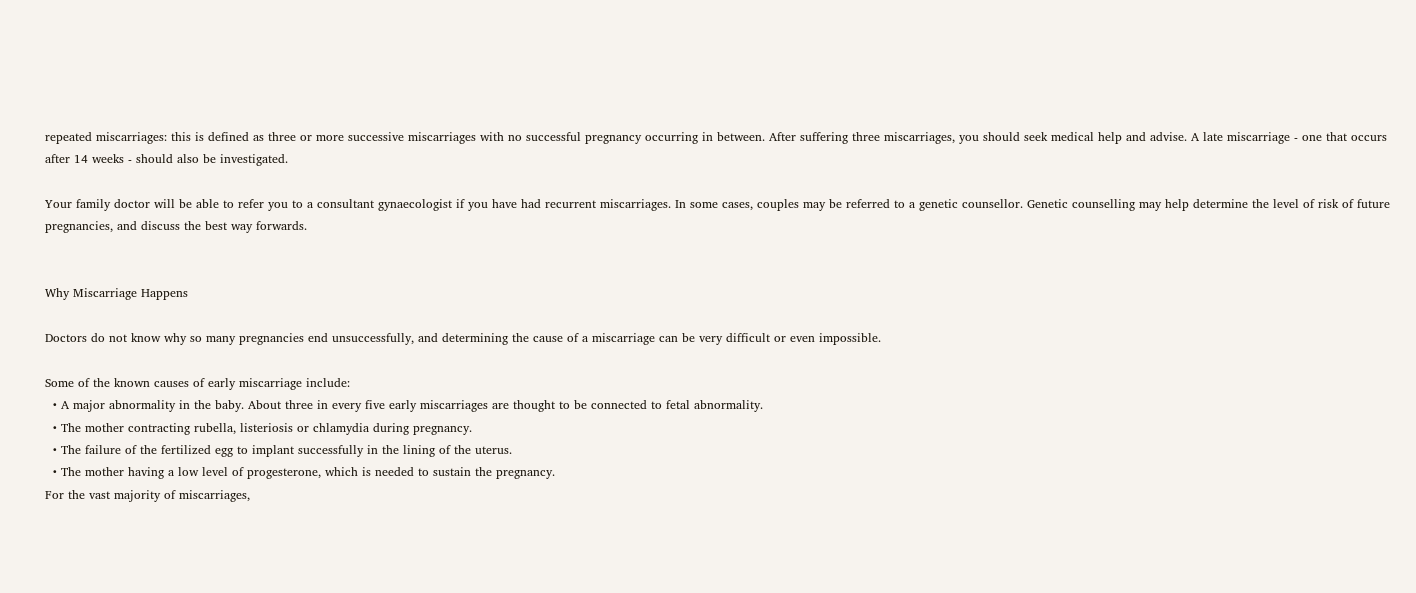repeated miscarriages: this is defined as three or more successive miscarriages with no successful pregnancy occurring in between. After suffering three miscarriages, you should seek medical help and advise. A late miscarriage - one that occurs after 14 weeks - should also be investigated.

Your family doctor will be able to refer you to a consultant gynaecologist if you have had recurrent miscarriages. In some cases, couples may be referred to a genetic counsellor. Genetic counselling may help determine the level of risk of future pregnancies, and discuss the best way forwards.


Why Miscarriage Happens

Doctors do not know why so many pregnancies end unsuccessfully, and determining the cause of a miscarriage can be very difficult or even impossible.

Some of the known causes of early miscarriage include:
  • A major abnormality in the baby. About three in every five early miscarriages are thought to be connected to fetal abnormality.
  • The mother contracting rubella, listeriosis or chlamydia during pregnancy.
  • The failure of the fertilized egg to implant successfully in the lining of the uterus.
  • The mother having a low level of progesterone, which is needed to sustain the pregnancy.
For the vast majority of miscarriages,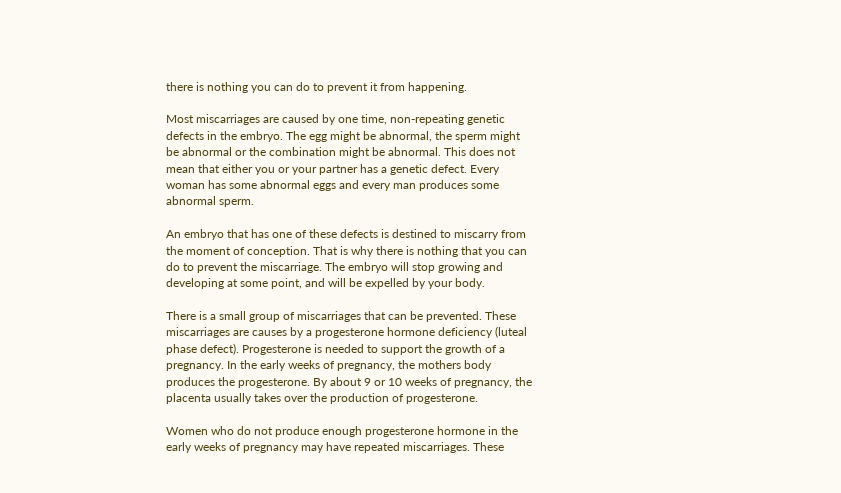there is nothing you can do to prevent it from happening.

Most miscarriages are caused by one time, non-repeating genetic defects in the embryo. The egg might be abnormal, the sperm might be abnormal or the combination might be abnormal. This does not mean that either you or your partner has a genetic defect. Every woman has some abnormal eggs and every man produces some abnormal sperm.

An embryo that has one of these defects is destined to miscarry from the moment of conception. That is why there is nothing that you can do to prevent the miscarriage. The embryo will stop growing and developing at some point, and will be expelled by your body.

There is a small group of miscarriages that can be prevented. These miscarriages are causes by a progesterone hormone deficiency (luteal phase defect). Progesterone is needed to support the growth of a pregnancy. In the early weeks of pregnancy, the mothers body produces the progesterone. By about 9 or 10 weeks of pregnancy, the placenta usually takes over the production of progesterone.

Women who do not produce enough progesterone hormone in the early weeks of pregnancy may have repeated miscarriages. These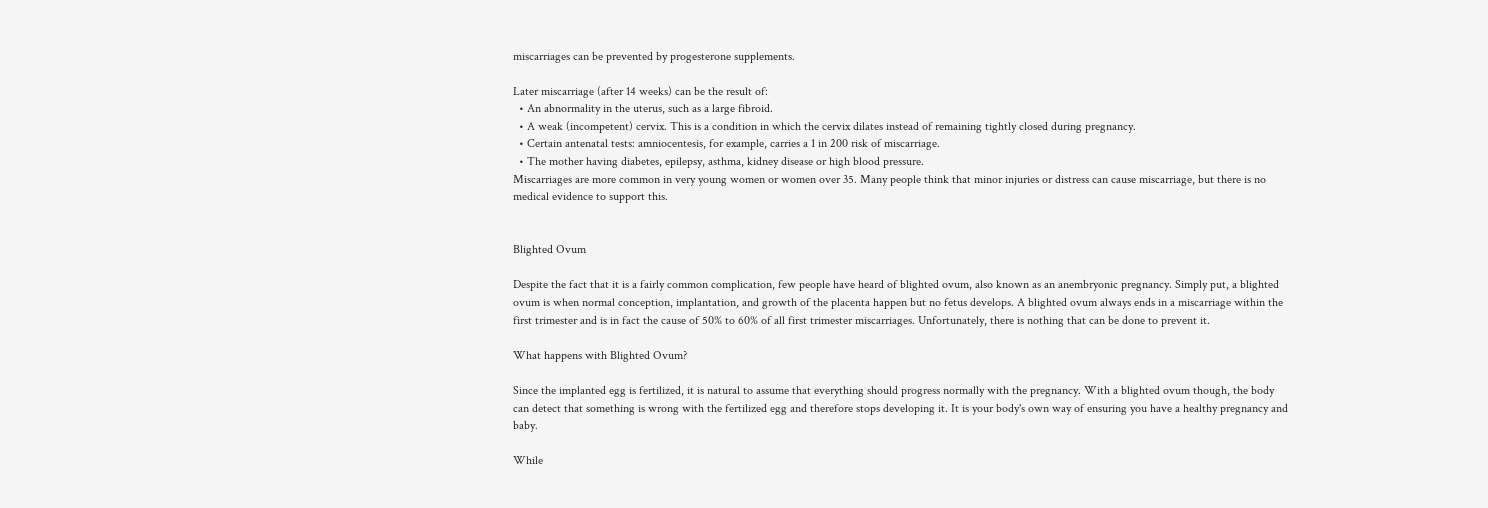miscarriages can be prevented by progesterone supplements.

Later miscarriage (after 14 weeks) can be the result of:
  • An abnormality in the uterus, such as a large fibroid.
  • A weak (incompetent) cervix. This is a condition in which the cervix dilates instead of remaining tightly closed during pregnancy.
  • Certain antenatal tests: amniocentesis, for example, carries a 1 in 200 risk of miscarriage.
  • The mother having diabetes, epilepsy, asthma, kidney disease or high blood pressure.
Miscarriages are more common in very young women or women over 35. Many people think that minor injuries or distress can cause miscarriage, but there is no medical evidence to support this.


Blighted Ovum

Despite the fact that it is a fairly common complication, few people have heard of blighted ovum, also known as an anembryonic pregnancy. Simply put, a blighted ovum is when normal conception, implantation, and growth of the placenta happen but no fetus develops. A blighted ovum always ends in a miscarriage within the first trimester and is in fact the cause of 50% to 60% of all first trimester miscarriages. Unfortunately, there is nothing that can be done to prevent it.

What happens with Blighted Ovum?

Since the implanted egg is fertilized, it is natural to assume that everything should progress normally with the pregnancy. With a blighted ovum though, the body can detect that something is wrong with the fertilized egg and therefore stops developing it. It is your body's own way of ensuring you have a healthy pregnancy and baby.

While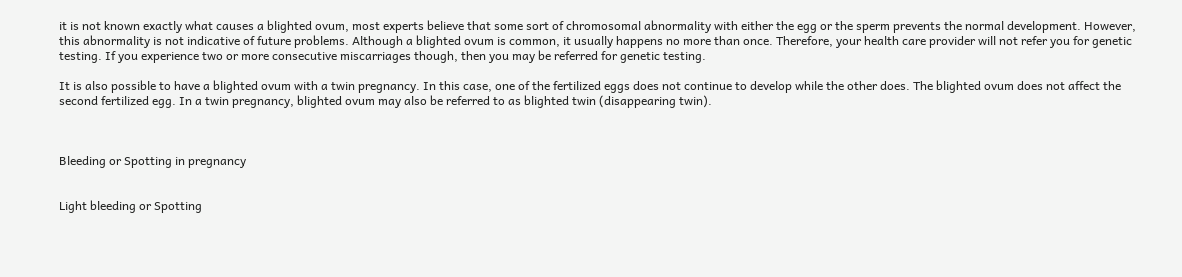it is not known exactly what causes a blighted ovum, most experts believe that some sort of chromosomal abnormality with either the egg or the sperm prevents the normal development. However, this abnormality is not indicative of future problems. Although a blighted ovum is common, it usually happens no more than once. Therefore, your health care provider will not refer you for genetic testing. If you experience two or more consecutive miscarriages though, then you may be referred for genetic testing.

It is also possible to have a blighted ovum with a twin pregnancy. In this case, one of the fertilized eggs does not continue to develop while the other does. The blighted ovum does not affect the second fertilized egg. In a twin pregnancy, blighted ovum may also be referred to as blighted twin (disappearing twin).



Bleeding or Spotting in pregnancy


Light bleeding or Spotting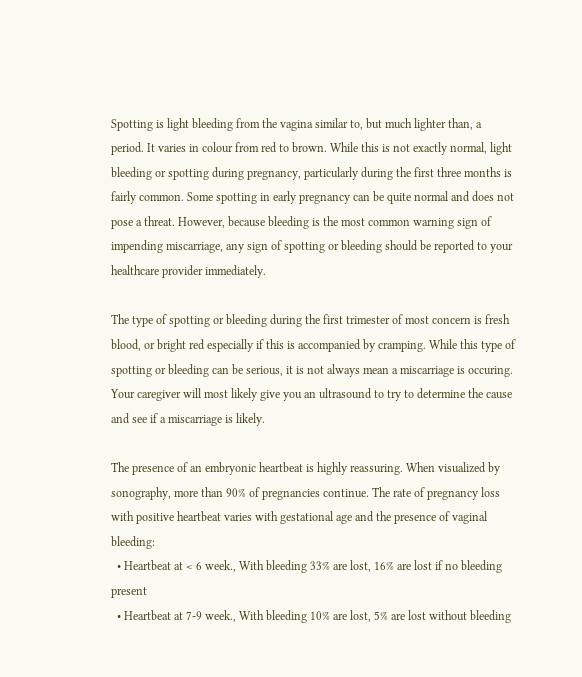Spotting is light bleeding from the vagina similar to, but much lighter than, a period. It varies in colour from red to brown. While this is not exactly normal, light bleeding or spotting during pregnancy, particularly during the first three months is fairly common. Some spotting in early pregnancy can be quite normal and does not pose a threat. However, because bleeding is the most common warning sign of impending miscarriage, any sign of spotting or bleeding should be reported to your healthcare provider immediately.

The type of spotting or bleeding during the first trimester of most concern is fresh blood, or bright red especially if this is accompanied by cramping. While this type of spotting or bleeding can be serious, it is not always mean a miscarriage is occuring. Your caregiver will most likely give you an ultrasound to try to determine the cause and see if a miscarriage is likely.

The presence of an embryonic heartbeat is highly reassuring. When visualized by sonography, more than 90% of pregnancies continue. The rate of pregnancy loss with positive heartbeat varies with gestational age and the presence of vaginal bleeding:
  • Heartbeat at < 6 week., With bleeding 33% are lost, 16% are lost if no bleeding present
  • Heartbeat at 7-9 week., With bleeding 10% are lost, 5% are lost without bleeding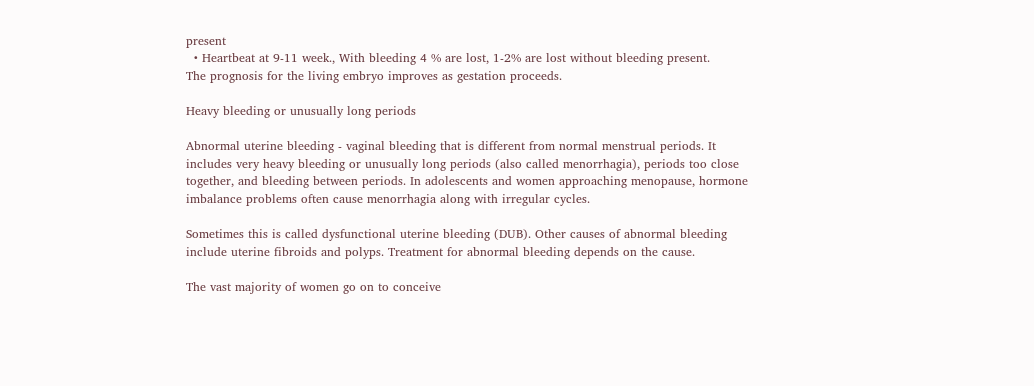present
  • Heartbeat at 9-11 week., With bleeding 4 % are lost, 1-2% are lost without bleeding present.
The prognosis for the living embryo improves as gestation proceeds.

Heavy bleeding or unusually long periods

Abnormal uterine bleeding - vaginal bleeding that is different from normal menstrual periods. It includes very heavy bleeding or unusually long periods (also called menorrhagia), periods too close together, and bleeding between periods. In adolescents and women approaching menopause, hormone imbalance problems often cause menorrhagia along with irregular cycles.

Sometimes this is called dysfunctional uterine bleeding (DUB). Other causes of abnormal bleeding include uterine fibroids and polyps. Treatment for abnormal bleeding depends on the cause.

The vast majority of women go on to conceive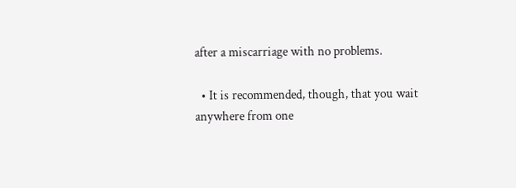after a miscarriage with no problems.

  • It is recommended, though, that you wait anywhere from one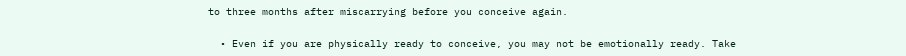to three months after miscarrying before you conceive again.

  • Even if you are physically ready to conceive, you may not be emotionally ready. Take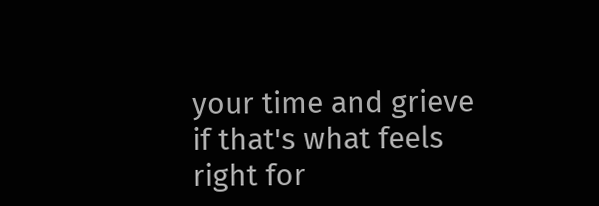your time and grieve if that's what feels right for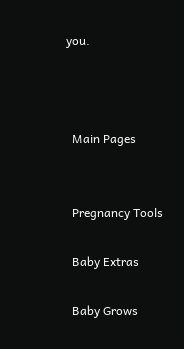you.



  Main Pages


  Pregnancy Tools

  Baby Extras

  Baby Grows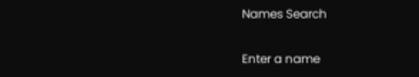Names Search

Enter a name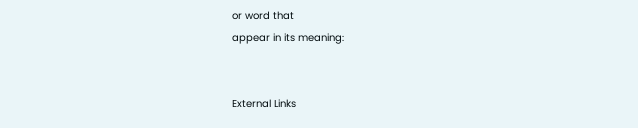or word that
appear in its meaning:


External Links